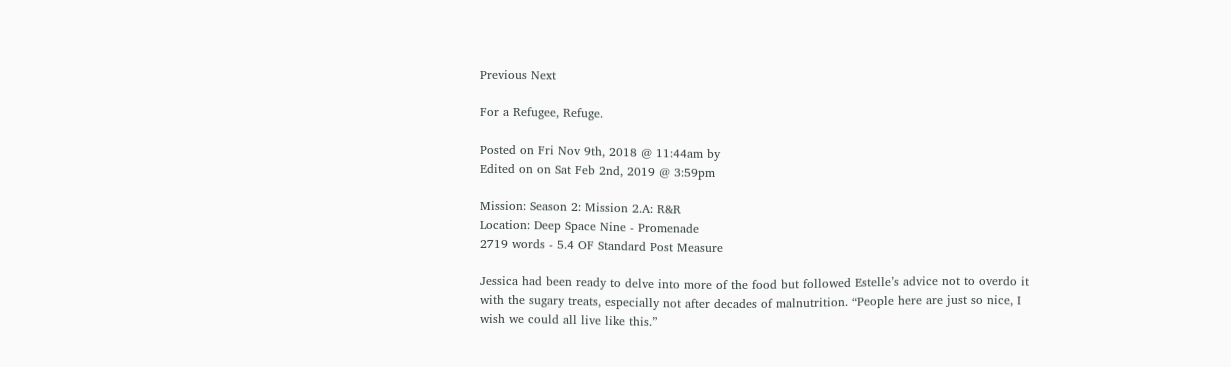Previous Next

For a Refugee, Refuge.

Posted on Fri Nov 9th, 2018 @ 11:44am by
Edited on on Sat Feb 2nd, 2019 @ 3:59pm

Mission: Season 2: Mission 2.A: R&R
Location: Deep Space Nine - Promenade
2719 words - 5.4 OF Standard Post Measure

Jessica had been ready to delve into more of the food but followed Estelle’s advice not to overdo it with the sugary treats, especially not after decades of malnutrition. “People here are just so nice, I wish we could all live like this.”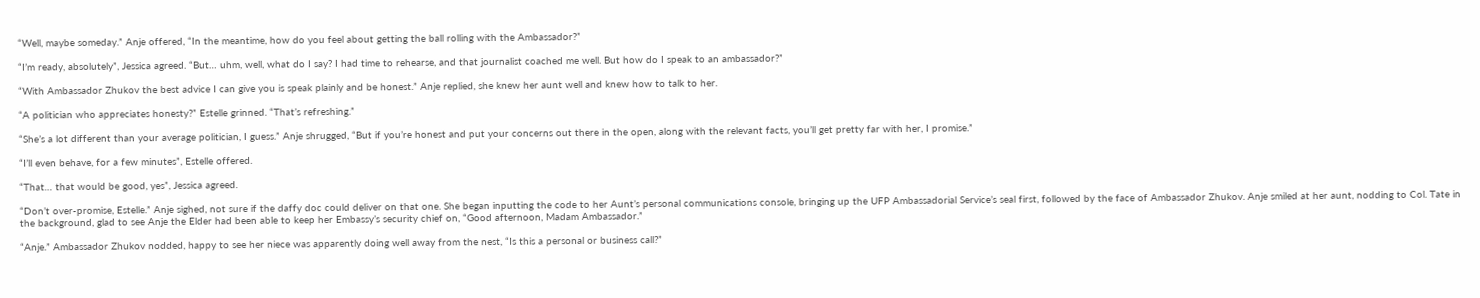“Well, maybe someday.” Anje offered, “In the meantime, how do you feel about getting the ball rolling with the Ambassador?”

“I’m ready, absolutely”, Jessica agreed. “But… uhm, well, what do I say? I had time to rehearse, and that journalist coached me well. But how do I speak to an ambassador?”

“With Ambassador Zhukov the best advice I can give you is speak plainly and be honest.” Anje replied, she knew her aunt well and knew how to talk to her.

“A politician who appreciates honesty?” Estelle grinned. “That’s refreshing.”

“She’s a lot different than your average politician, I guess.” Anje shrugged, “But if you’re honest and put your concerns out there in the open, along with the relevant facts, you’ll get pretty far with her, I promise.”

“I’ll even behave, for a few minutes”, Estelle offered.

“That… that would be good, yes”, Jessica agreed.

“Don’t over-promise, Estelle.” Anje sighed, not sure if the daffy doc could deliver on that one. She began inputting the code to her Aunt’s personal communications console, bringing up the UFP Ambassadorial Service’s seal first, followed by the face of Ambassador Zhukov. Anje smiled at her aunt, nodding to Col. Tate in the background, glad to see Anje the Elder had been able to keep her Embassy’s security chief on, “Good afternoon, Madam Ambassador.”

“Anje.” Ambassador Zhukov nodded, happy to see her niece was apparently doing well away from the nest, “Is this a personal or business call?”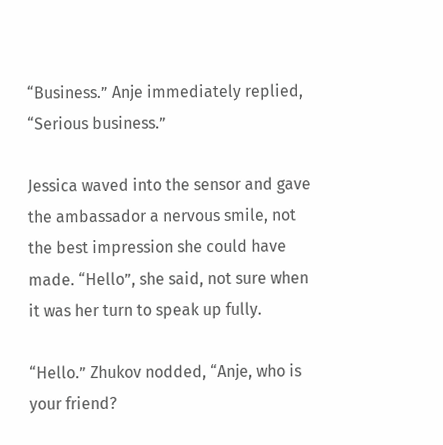“Business.” Anje immediately replied, “Serious business.”

Jessica waved into the sensor and gave the ambassador a nervous smile, not the best impression she could have made. “Hello”, she said, not sure when it was her turn to speak up fully.

“Hello.” Zhukov nodded, “Anje, who is your friend?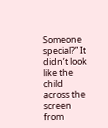Someone special?” It didn’t look like the child across the screen from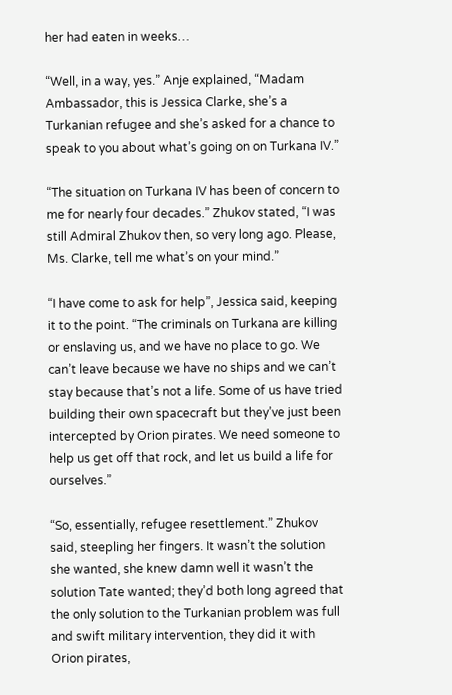her had eaten in weeks…

“Well, in a way, yes.” Anje explained, “Madam Ambassador, this is Jessica Clarke, she’s a Turkanian refugee and she’s asked for a chance to speak to you about what’s going on on Turkana IV.”

“The situation on Turkana IV has been of concern to me for nearly four decades.” Zhukov stated, “I was still Admiral Zhukov then, so very long ago. Please, Ms. Clarke, tell me what’s on your mind.”

“I have come to ask for help”, Jessica said, keeping it to the point. “The criminals on Turkana are killing or enslaving us, and we have no place to go. We can’t leave because we have no ships and we can’t stay because that’s not a life. Some of us have tried building their own spacecraft but they’ve just been intercepted by Orion pirates. We need someone to help us get off that rock, and let us build a life for ourselves.”

“So, essentially, refugee resettlement.” Zhukov said, steepling her fingers. It wasn’t the solution she wanted, she knew damn well it wasn’t the solution Tate wanted; they’d both long agreed that the only solution to the Turkanian problem was full and swift military intervention, they did it with Orion pirates,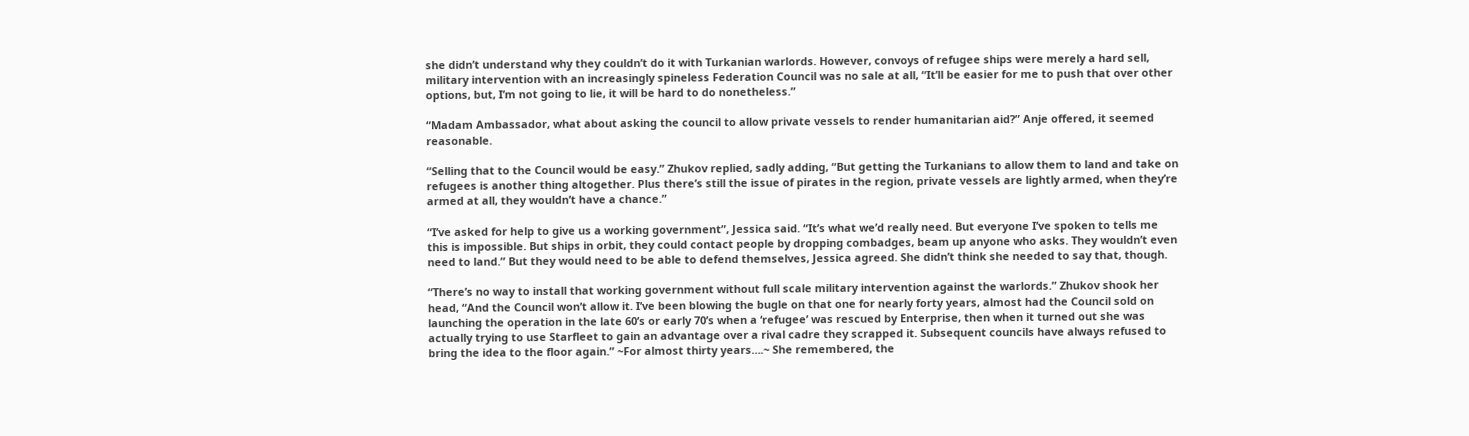she didn’t understand why they couldn’t do it with Turkanian warlords. However, convoys of refugee ships were merely a hard sell, military intervention with an increasingly spineless Federation Council was no sale at all, “It’ll be easier for me to push that over other options, but, I’m not going to lie, it will be hard to do nonetheless.”

“Madam Ambassador, what about asking the council to allow private vessels to render humanitarian aid?” Anje offered, it seemed reasonable.

“Selling that to the Council would be easy.” Zhukov replied, sadly adding, “But getting the Turkanians to allow them to land and take on refugees is another thing altogether. Plus there’s still the issue of pirates in the region, private vessels are lightly armed, when they’re armed at all, they wouldn’t have a chance.”

“I’ve asked for help to give us a working government”, Jessica said. “It’s what we’d really need. But everyone I’ve spoken to tells me this is impossible. But ships in orbit, they could contact people by dropping combadges, beam up anyone who asks. They wouldn’t even need to land.” But they would need to be able to defend themselves, Jessica agreed. She didn’t think she needed to say that, though.

“There’s no way to install that working government without full scale military intervention against the warlords.” Zhukov shook her head, “And the Council won’t allow it. I’ve been blowing the bugle on that one for nearly forty years, almost had the Council sold on launching the operation in the late 60’s or early 70’s when a ‘refugee’ was rescued by Enterprise, then when it turned out she was actually trying to use Starfleet to gain an advantage over a rival cadre they scrapped it. Subsequent councils have always refused to bring the idea to the floor again.” ~For almost thirty years….~ She remembered, the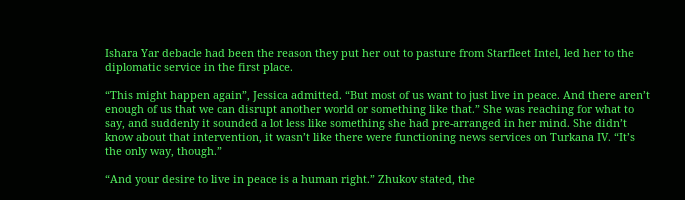Ishara Yar debacle had been the reason they put her out to pasture from Starfleet Intel, led her to the diplomatic service in the first place.

“This might happen again”, Jessica admitted. “But most of us want to just live in peace. And there aren’t enough of us that we can disrupt another world or something like that.” She was reaching for what to say, and suddenly it sounded a lot less like something she had pre-arranged in her mind. She didn’t know about that intervention, it wasn’t like there were functioning news services on Turkana IV. “It’s the only way, though.”

“And your desire to live in peace is a human right.” Zhukov stated, the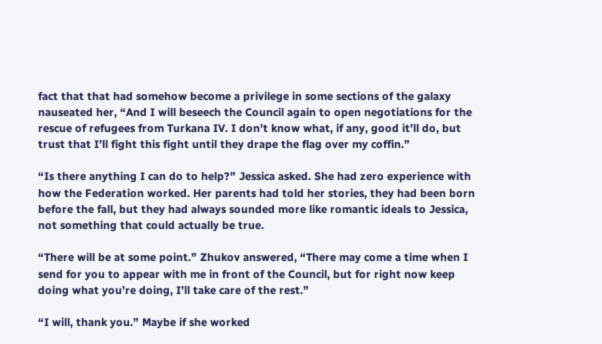fact that that had somehow become a privilege in some sections of the galaxy nauseated her, “And I will beseech the Council again to open negotiations for the rescue of refugees from Turkana IV. I don’t know what, if any, good it’ll do, but trust that I’ll fight this fight until they drape the flag over my coffin.”

“Is there anything I can do to help?” Jessica asked. She had zero experience with how the Federation worked. Her parents had told her stories, they had been born before the fall, but they had always sounded more like romantic ideals to Jessica, not something that could actually be true.

“There will be at some point.” Zhukov answered, “There may come a time when I send for you to appear with me in front of the Council, but for right now keep doing what you’re doing, I’ll take care of the rest.”

“I will, thank you.” Maybe if she worked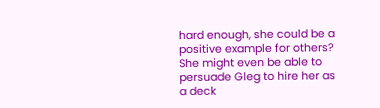hard enough, she could be a positive example for others? She might even be able to persuade Gleg to hire her as a deck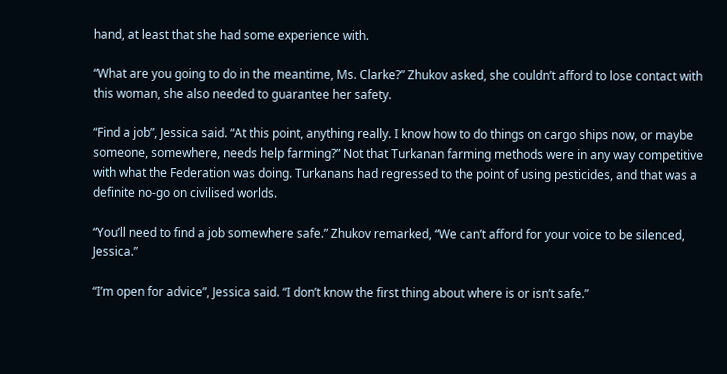hand, at least that she had some experience with.

“What are you going to do in the meantime, Ms. Clarke?” Zhukov asked, she couldn’t afford to lose contact with this woman, she also needed to guarantee her safety.

“Find a job”, Jessica said. “At this point, anything really. I know how to do things on cargo ships now, or maybe someone, somewhere, needs help farming?” Not that Turkanan farming methods were in any way competitive with what the Federation was doing. Turkanans had regressed to the point of using pesticides, and that was a definite no-go on civilised worlds.

“You’ll need to find a job somewhere safe.” Zhukov remarked, “We can’t afford for your voice to be silenced, Jessica.”

“I’m open for advice”, Jessica said. “I don’t know the first thing about where is or isn’t safe.”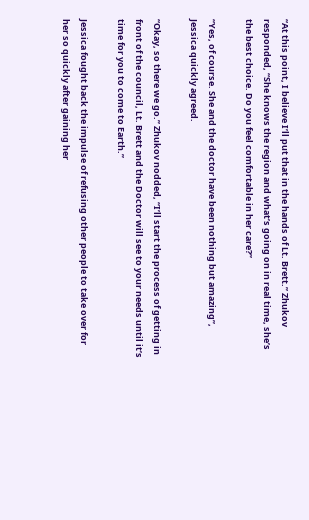“At this point, I believe I’ll put that in the hands of Lt. Brett.” Zhukov responded, “She knows the region and what’s going on in real time, she’s the best choice. Do you feel comfortable in her care?”

“Yes, of course. She and the doctor have been nothing but amazing”, Jessica quickly agreed.

“Okay, so there we go.” Zhukov nodded, “I’ll start the process of getting in front of the council, Lt. Brett and the Doctor will see to your needs until it’s time for you to come to Earth.”

Jessica fought back the impulse of refusing other people to take over for her so quickly after gaining her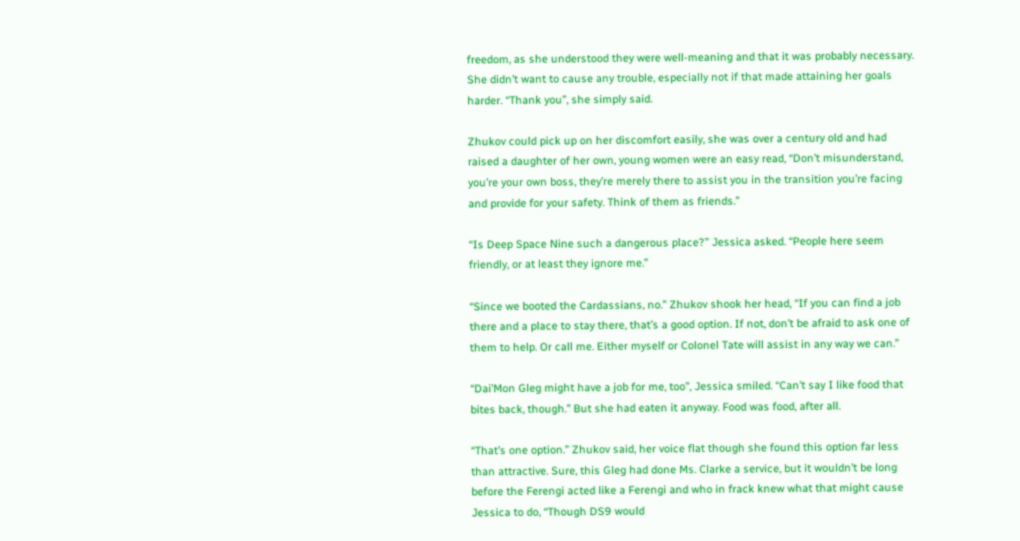freedom, as she understood they were well-meaning and that it was probably necessary. She didn’t want to cause any trouble, especially not if that made attaining her goals harder. “Thank you”, she simply said.

Zhukov could pick up on her discomfort easily, she was over a century old and had raised a daughter of her own, young women were an easy read, “Don’t misunderstand, you’re your own boss, they’re merely there to assist you in the transition you’re facing and provide for your safety. Think of them as friends.”

“Is Deep Space Nine such a dangerous place?” Jessica asked. “People here seem friendly, or at least they ignore me.”

“Since we booted the Cardassians, no.” Zhukov shook her head, “If you can find a job there and a place to stay there, that’s a good option. If not, don’t be afraid to ask one of them to help. Or call me. Either myself or Colonel Tate will assist in any way we can.”

“Dai’Mon Gleg might have a job for me, too”, Jessica smiled. “Can’t say I like food that bites back, though.” But she had eaten it anyway. Food was food, after all.

“That’s one option.” Zhukov said, her voice flat though she found this option far less than attractive. Sure, this Gleg had done Ms. Clarke a service, but it wouldn’t be long before the Ferengi acted like a Ferengi and who in frack knew what that might cause Jessica to do, “Though DS9 would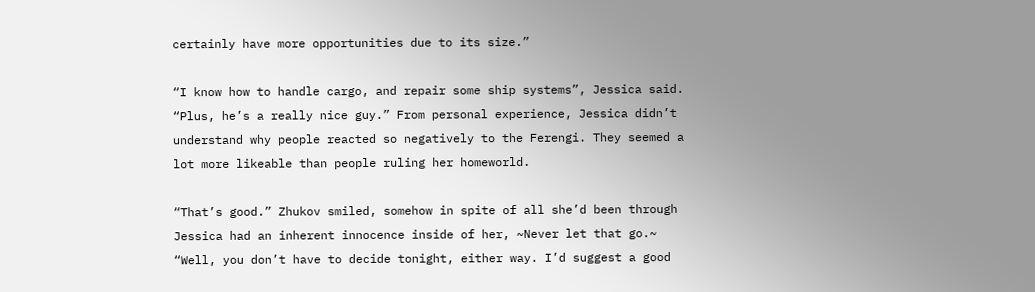certainly have more opportunities due to its size.”

“I know how to handle cargo, and repair some ship systems”, Jessica said. “Plus, he’s a really nice guy.” From personal experience, Jessica didn’t understand why people reacted so negatively to the Ferengi. They seemed a lot more likeable than people ruling her homeworld.

“That’s good.” Zhukov smiled, somehow in spite of all she’d been through Jessica had an inherent innocence inside of her, ~Never let that go.~ “Well, you don’t have to decide tonight, either way. I’d suggest a good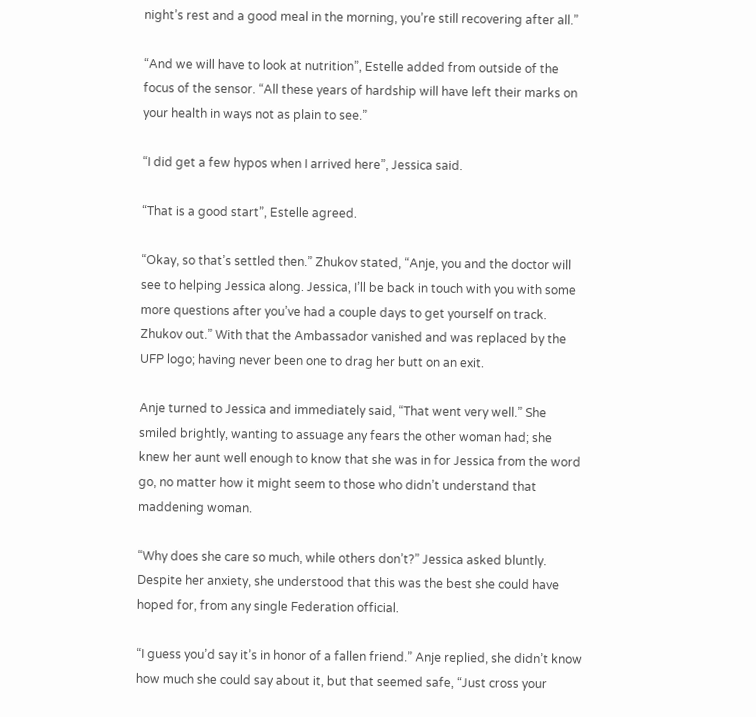night’s rest and a good meal in the morning, you’re still recovering after all.”

“And we will have to look at nutrition”, Estelle added from outside of the focus of the sensor. “All these years of hardship will have left their marks on your health in ways not as plain to see.”

“I did get a few hypos when I arrived here”, Jessica said.

“That is a good start”, Estelle agreed.

“Okay, so that’s settled then.” Zhukov stated, “Anje, you and the doctor will see to helping Jessica along. Jessica, I’ll be back in touch with you with some more questions after you’ve had a couple days to get yourself on track. Zhukov out.” With that the Ambassador vanished and was replaced by the UFP logo; having never been one to drag her butt on an exit.

Anje turned to Jessica and immediately said, “That went very well.” She smiled brightly, wanting to assuage any fears the other woman had; she knew her aunt well enough to know that she was in for Jessica from the word go, no matter how it might seem to those who didn’t understand that maddening woman.

“Why does she care so much, while others don’t?” Jessica asked bluntly. Despite her anxiety, she understood that this was the best she could have hoped for, from any single Federation official.

“I guess you’d say it’s in honor of a fallen friend.” Anje replied, she didn’t know how much she could say about it, but that seemed safe, “Just cross your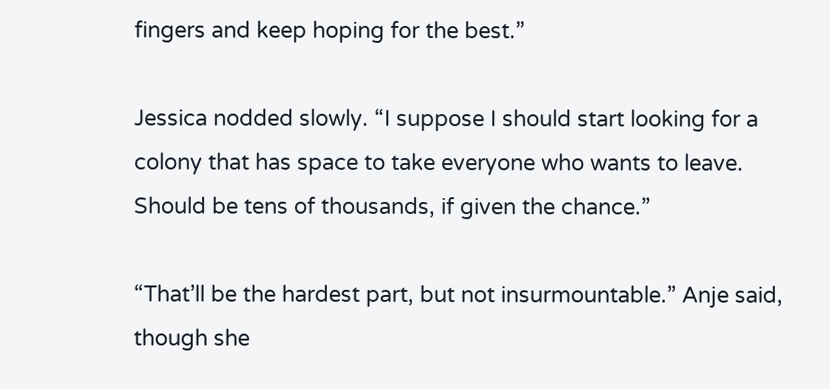fingers and keep hoping for the best.”

Jessica nodded slowly. “I suppose I should start looking for a colony that has space to take everyone who wants to leave. Should be tens of thousands, if given the chance.”

“That’ll be the hardest part, but not insurmountable.” Anje said, though she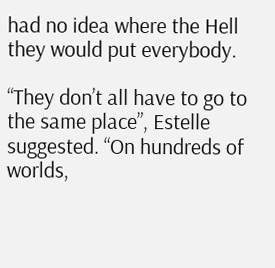had no idea where the Hell they would put everybody.

“They don’t all have to go to the same place”, Estelle suggested. “On hundreds of worlds,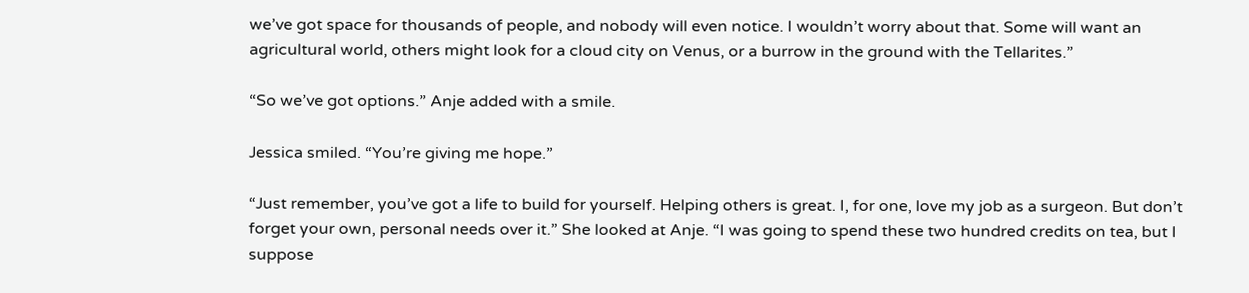we’ve got space for thousands of people, and nobody will even notice. I wouldn’t worry about that. Some will want an agricultural world, others might look for a cloud city on Venus, or a burrow in the ground with the Tellarites.”

“So we’ve got options.” Anje added with a smile.

Jessica smiled. “You’re giving me hope.”

“Just remember, you’ve got a life to build for yourself. Helping others is great. I, for one, love my job as a surgeon. But don’t forget your own, personal needs over it.” She looked at Anje. “I was going to spend these two hundred credits on tea, but I suppose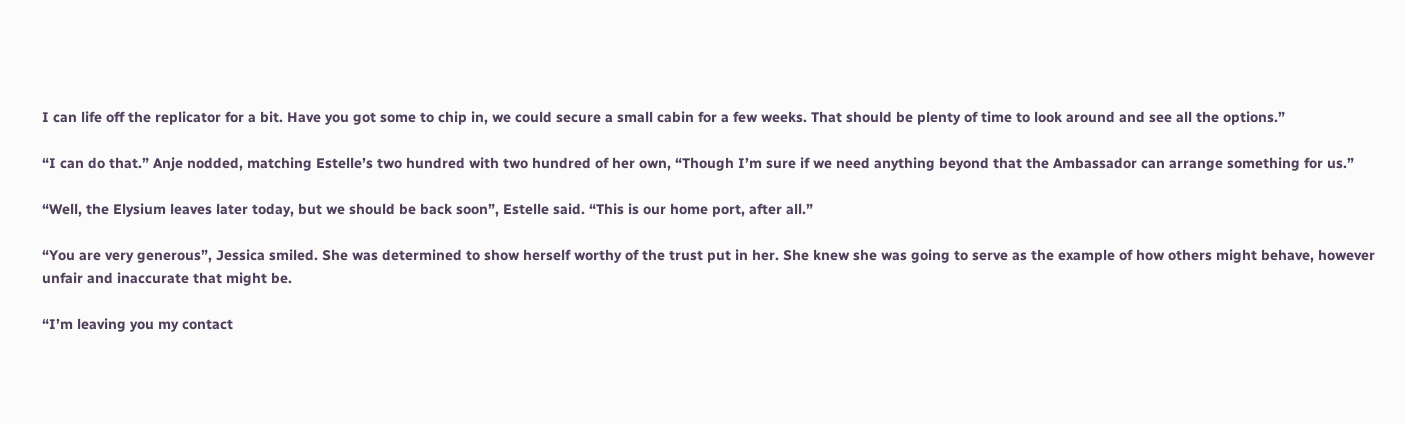I can life off the replicator for a bit. Have you got some to chip in, we could secure a small cabin for a few weeks. That should be plenty of time to look around and see all the options.”

“I can do that.” Anje nodded, matching Estelle’s two hundred with two hundred of her own, “Though I’m sure if we need anything beyond that the Ambassador can arrange something for us.”

“Well, the Elysium leaves later today, but we should be back soon”, Estelle said. “This is our home port, after all.”

“You are very generous”, Jessica smiled. She was determined to show herself worthy of the trust put in her. She knew she was going to serve as the example of how others might behave, however unfair and inaccurate that might be.

“I’m leaving you my contact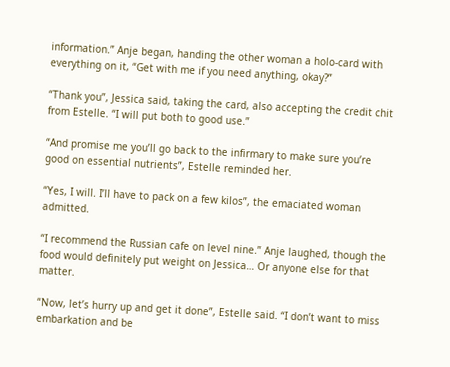information.” Anje began, handing the other woman a holo-card with everything on it, “Get with me if you need anything, okay?”

“Thank you”, Jessica said, taking the card, also accepting the credit chit from Estelle. “I will put both to good use.”

“And promise me you’ll go back to the infirmary to make sure you’re good on essential nutrients”, Estelle reminded her.

“Yes, I will. I’ll have to pack on a few kilos”, the emaciated woman admitted.

“I recommend the Russian cafe on level nine.” Anje laughed, though the food would definitely put weight on Jessica… Or anyone else for that matter.

“Now, let’s hurry up and get it done”, Estelle said. “I don’t want to miss embarkation and be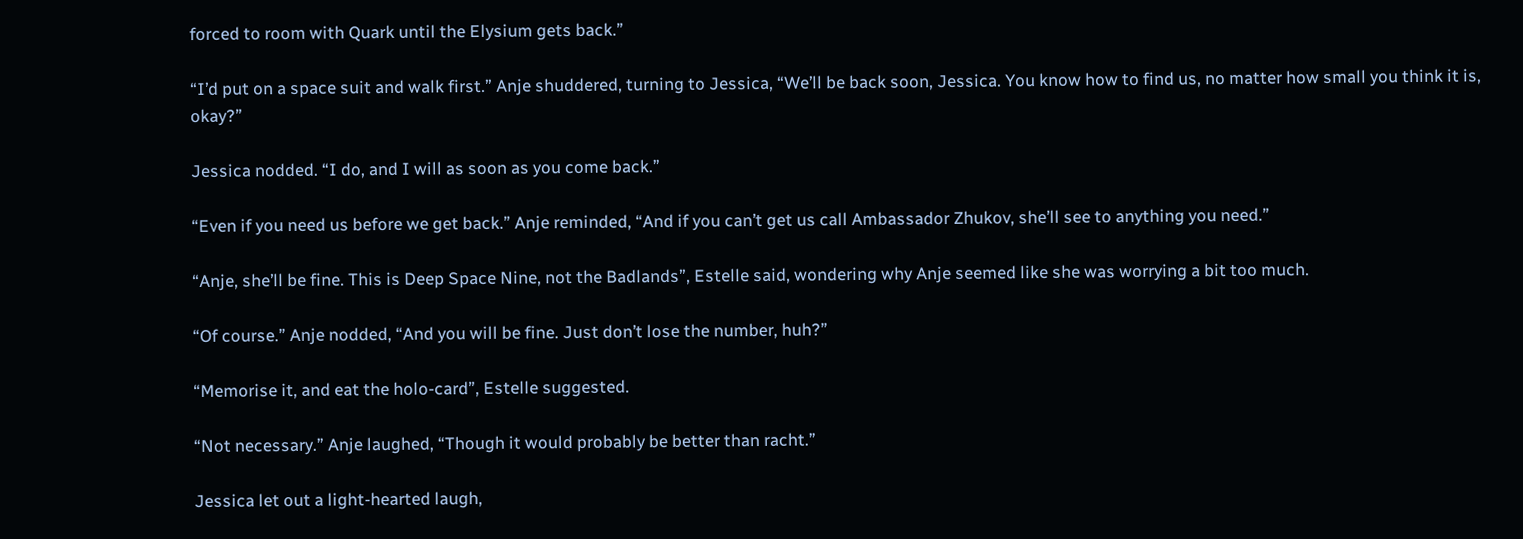forced to room with Quark until the Elysium gets back.”

“I’d put on a space suit and walk first.” Anje shuddered, turning to Jessica, “We’ll be back soon, Jessica. You know how to find us, no matter how small you think it is, okay?”

Jessica nodded. “I do, and I will as soon as you come back.”

“Even if you need us before we get back.” Anje reminded, “And if you can’t get us call Ambassador Zhukov, she’ll see to anything you need.”

“Anje, she’ll be fine. This is Deep Space Nine, not the Badlands”, Estelle said, wondering why Anje seemed like she was worrying a bit too much.

“Of course.” Anje nodded, “And you will be fine. Just don’t lose the number, huh?”

“Memorise it, and eat the holo-card”, Estelle suggested.

“Not necessary.” Anje laughed, “Though it would probably be better than racht.”

Jessica let out a light-hearted laugh,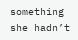something she hadn’t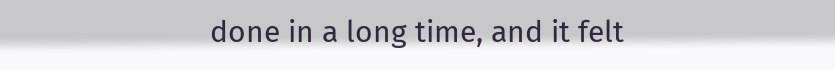done in a long time, and it felt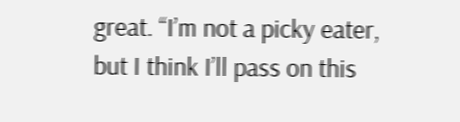great. “I’m not a picky eater, but I think I’ll pass on this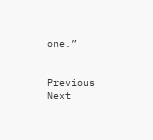one.”


Previous Next